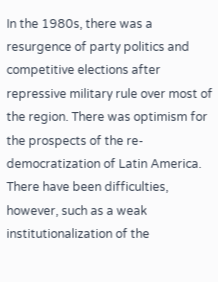In the 1980s, there was a resurgence of party politics and competitive elections after repressive military rule over most of the region. There was optimism for the prospects of the re-democratization of Latin America. There have been difficulties, however, such as a weak institutionalization of the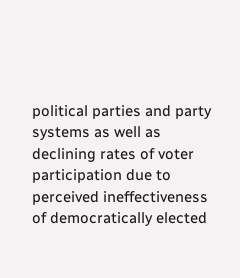political parties and party systems as well as declining rates of voter participation due to perceived ineffectiveness of democratically elected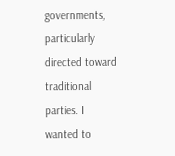governments, particularly directed toward traditional parties. I wanted to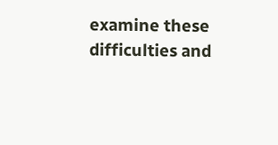examine these difficulties and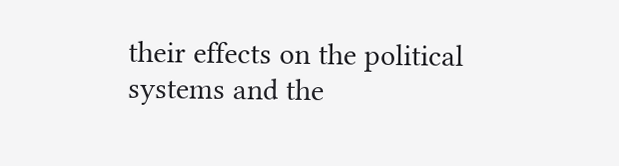their effects on the political systems and the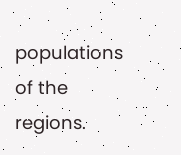populations of the regions.